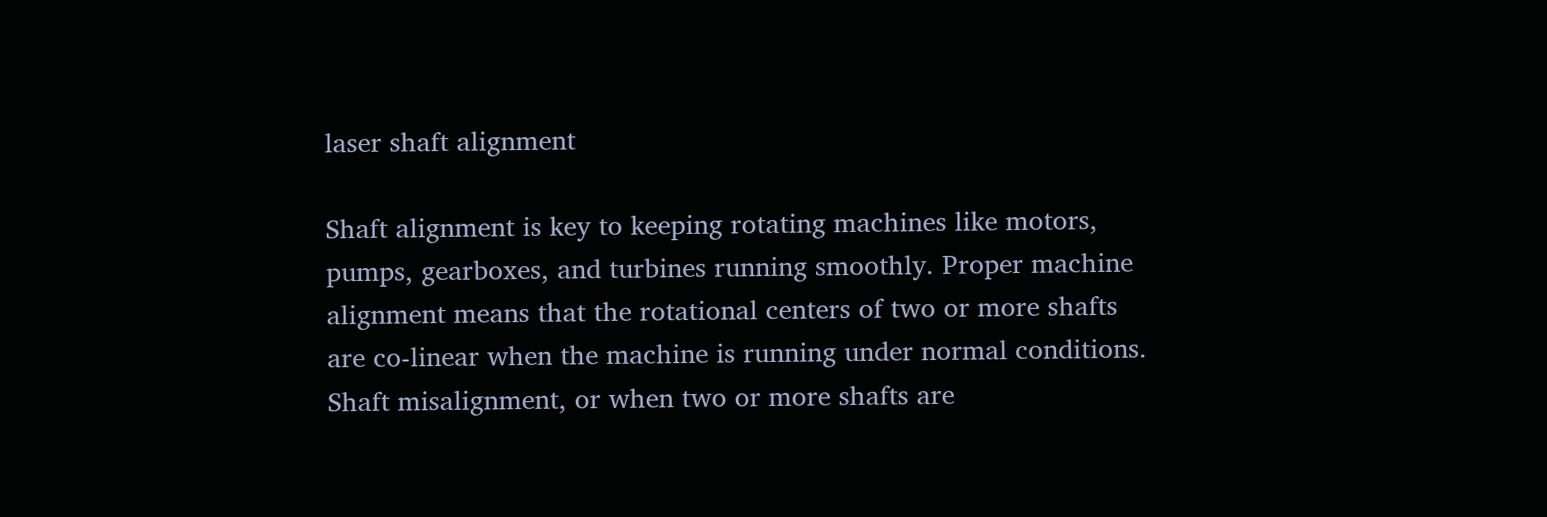laser shaft alignment

Shaft alignment is key to keeping rotating machines like motors, pumps, gearboxes, and turbines running smoothly. Proper machine alignment means that the rotational centers of two or more shafts are co-linear when the machine is running under normal conditions. Shaft misalignment, or when two or more shafts are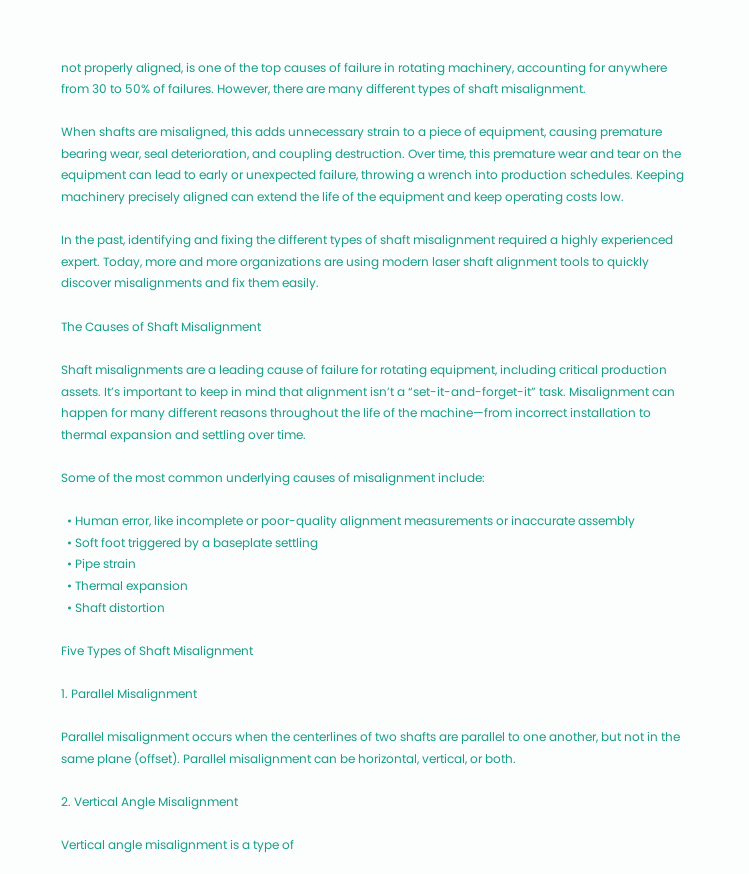not properly aligned, is one of the top causes of failure in rotating machinery, accounting for anywhere from 30 to 50% of failures. However, there are many different types of shaft misalignment.

When shafts are misaligned, this adds unnecessary strain to a piece of equipment, causing premature bearing wear, seal deterioration, and coupling destruction. Over time, this premature wear and tear on the equipment can lead to early or unexpected failure, throwing a wrench into production schedules. Keeping machinery precisely aligned can extend the life of the equipment and keep operating costs low.

In the past, identifying and fixing the different types of shaft misalignment required a highly experienced expert. Today, more and more organizations are using modern laser shaft alignment tools to quickly discover misalignments and fix them easily.

The Causes of Shaft Misalignment

Shaft misalignments are a leading cause of failure for rotating equipment, including critical production assets. It’s important to keep in mind that alignment isn’t a “set-it-and-forget-it” task. Misalignment can happen for many different reasons throughout the life of the machine—from incorrect installation to thermal expansion and settling over time.

Some of the most common underlying causes of misalignment include:

  • Human error, like incomplete or poor-quality alignment measurements or inaccurate assembly
  • Soft foot triggered by a baseplate settling
  • Pipe strain
  • Thermal expansion
  • Shaft distortion

Five Types of Shaft Misalignment

1. Parallel Misalignment

Parallel misalignment occurs when the centerlines of two shafts are parallel to one another, but not in the same plane (offset). Parallel misalignment can be horizontal, vertical, or both.

2. Vertical Angle Misalignment

Vertical angle misalignment is a type of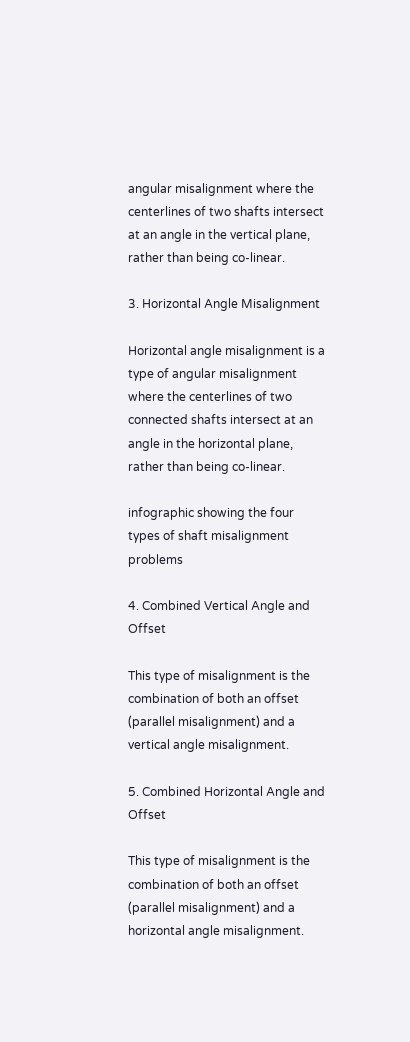angular misalignment where the centerlines of two shafts intersect at an angle in the vertical plane, rather than being co-linear.

3. Horizontal Angle Misalignment

Horizontal angle misalignment is a type of angular misalignment where the centerlines of two connected shafts intersect at an angle in the horizontal plane, rather than being co-linear.

infographic showing the four types of shaft misalignment problems

4. Combined Vertical Angle and Offset

This type of misalignment is the combination of both an offset (parallel misalignment) and a vertical angle misalignment.

5. Combined Horizontal Angle and Offset

This type of misalignment is the combination of both an offset (parallel misalignment) and a horizontal angle misalignment.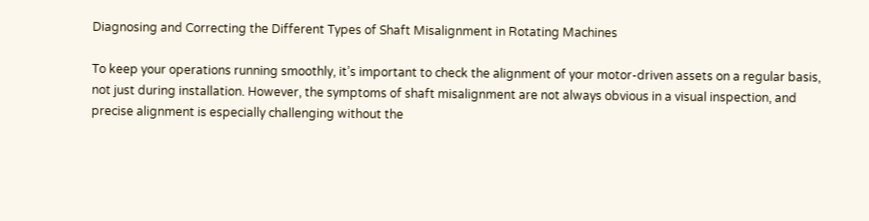Diagnosing and Correcting the Different Types of Shaft Misalignment in Rotating Machines

To keep your operations running smoothly, it’s important to check the alignment of your motor-driven assets on a regular basis, not just during installation. However, the symptoms of shaft misalignment are not always obvious in a visual inspection, and precise alignment is especially challenging without the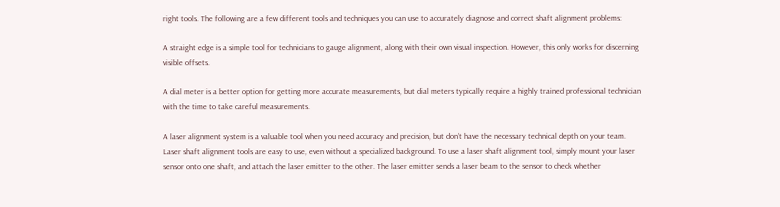right tools. The following are a few different tools and techniques you can use to accurately diagnose and correct shaft alignment problems:

A straight edge is a simple tool for technicians to gauge alignment, along with their own visual inspection. However, this only works for discerning visible offsets.

A dial meter is a better option for getting more accurate measurements, but dial meters typically require a highly trained professional technician with the time to take careful measurements.

A laser alignment system is a valuable tool when you need accuracy and precision, but don’t have the necessary technical depth on your team. Laser shaft alignment tools are easy to use, even without a specialized background. To use a laser shaft alignment tool, simply mount your laser sensor onto one shaft, and attach the laser emitter to the other. The laser emitter sends a laser beam to the sensor to check whether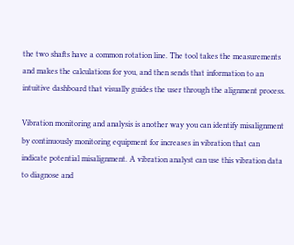the two shafts have a common rotation line. The tool takes the measurements and makes the calculations for you, and then sends that information to an intuitive dashboard that visually guides the user through the alignment process.

Vibration monitoring and analysis is another way you can identify misalignment by continuously monitoring equipment for increases in vibration that can indicate potential misalignment. A vibration analyst can use this vibration data to diagnose and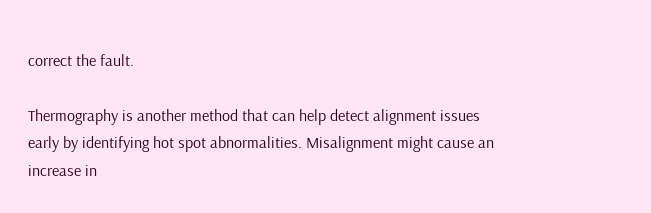correct the fault.

Thermography is another method that can help detect alignment issues early by identifying hot spot abnormalities. Misalignment might cause an increase in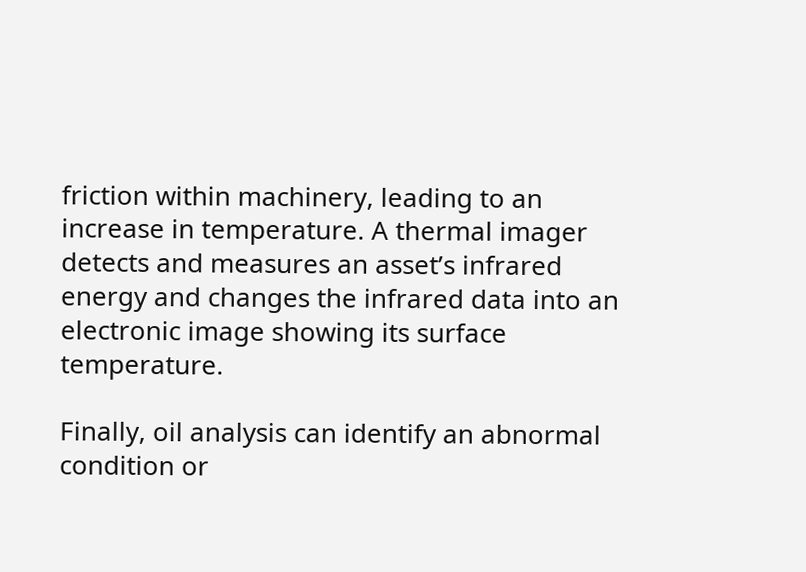friction within machinery, leading to an increase in temperature. A thermal imager detects and measures an asset’s infrared energy and changes the infrared data into an electronic image showing its surface temperature.

Finally, oil analysis can identify an abnormal condition or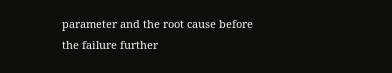parameter and the root cause before the failure further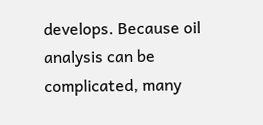develops. Because oil analysis can be complicated, many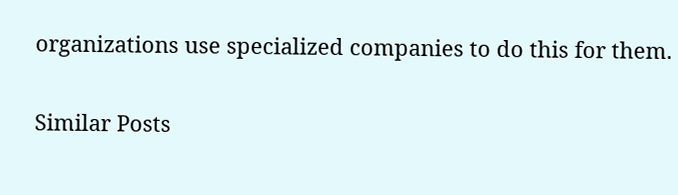organizations use specialized companies to do this for them.

Similar Posts